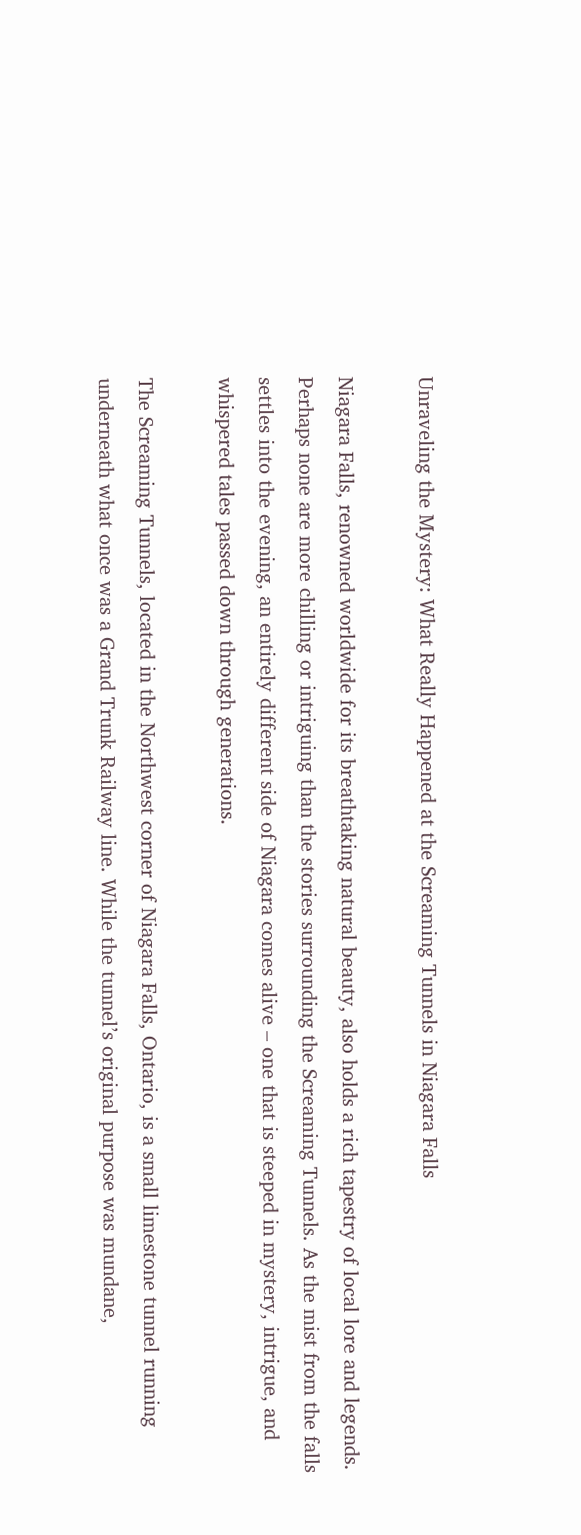Unraveling the Mystery: What Really Happened at the Screaming Tunnels in Niagara Falls

Niagara Falls, renowned worldwide for its breathtaking natural beauty, also holds a rich tapestry of local lore and legends. Perhaps none are more chilling or intriguing than the stories surrounding the Screaming Tunnels. As the mist from the falls settles into the evening, an entirely different side of Niagara comes alive – one that is steeped in mystery, intrigue, and whispered tales passed down through generations.

The Screaming Tunnels, located in the Northwest corner of Niagara Falls, Ontario, is a small limestone tunnel running underneath what once was a Grand Trunk Railway line. While the tunnel’s original purpose was mundane,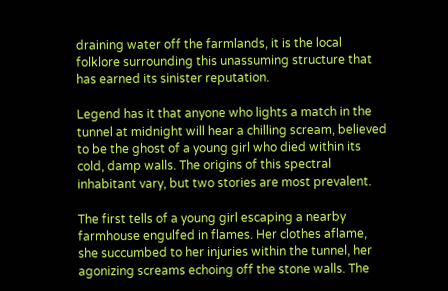draining water off the farmlands, it is the local folklore surrounding this unassuming structure that has earned its sinister reputation.

Legend has it that anyone who lights a match in the tunnel at midnight will hear a chilling scream, believed to be the ghost of a young girl who died within its cold, damp walls. The origins of this spectral inhabitant vary, but two stories are most prevalent.

The first tells of a young girl escaping a nearby farmhouse engulfed in flames. Her clothes aflame, she succumbed to her injuries within the tunnel, her agonizing screams echoing off the stone walls. The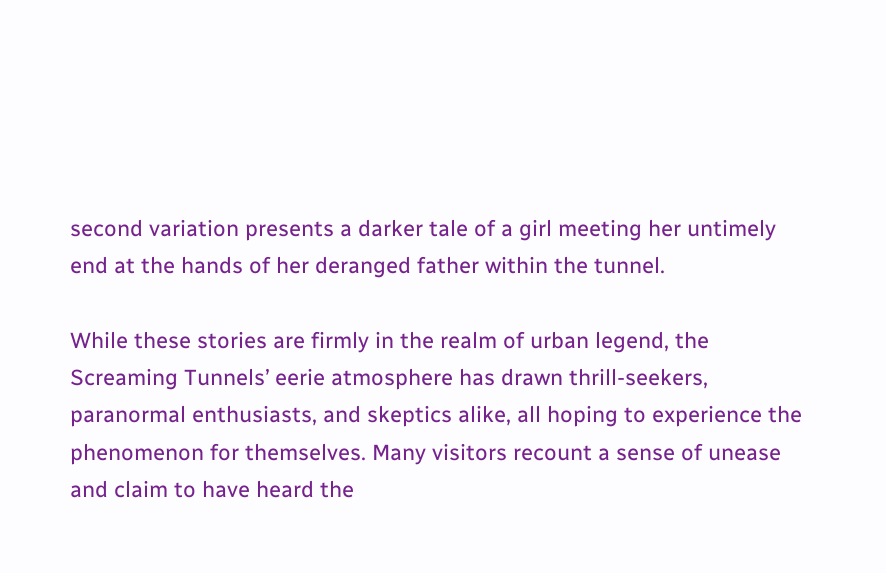second variation presents a darker tale of a girl meeting her untimely end at the hands of her deranged father within the tunnel.

While these stories are firmly in the realm of urban legend, the Screaming Tunnels’ eerie atmosphere has drawn thrill-seekers, paranormal enthusiasts, and skeptics alike, all hoping to experience the phenomenon for themselves. Many visitors recount a sense of unease and claim to have heard the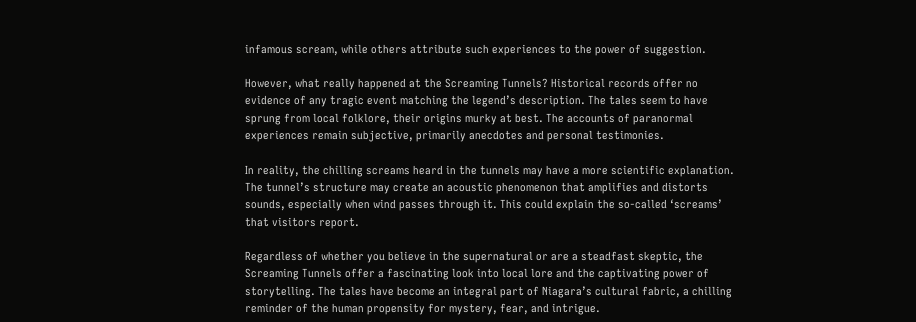infamous scream, while others attribute such experiences to the power of suggestion.

However, what really happened at the Screaming Tunnels? Historical records offer no evidence of any tragic event matching the legend’s description. The tales seem to have sprung from local folklore, their origins murky at best. The accounts of paranormal experiences remain subjective, primarily anecdotes and personal testimonies.

In reality, the chilling screams heard in the tunnels may have a more scientific explanation. The tunnel’s structure may create an acoustic phenomenon that amplifies and distorts sounds, especially when wind passes through it. This could explain the so-called ‘screams’ that visitors report.

Regardless of whether you believe in the supernatural or are a steadfast skeptic, the Screaming Tunnels offer a fascinating look into local lore and the captivating power of storytelling. The tales have become an integral part of Niagara’s cultural fabric, a chilling reminder of the human propensity for mystery, fear, and intrigue.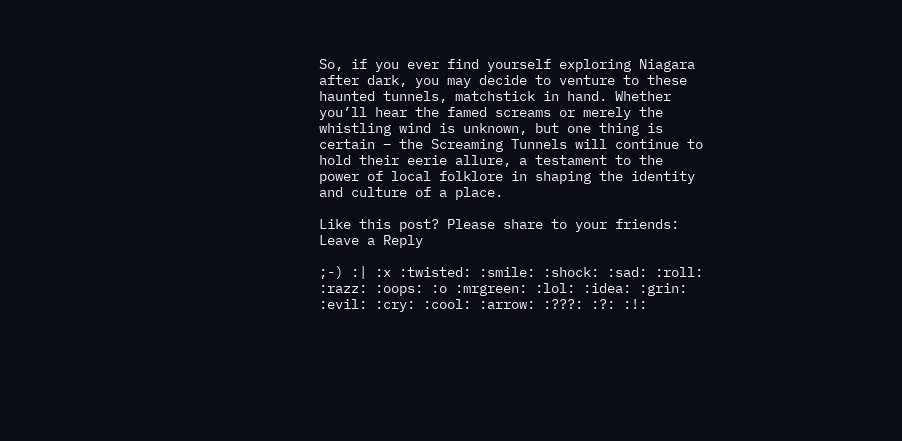So, if you ever find yourself exploring Niagara after dark, you may decide to venture to these haunted tunnels, matchstick in hand. Whether you’ll hear the famed screams or merely the whistling wind is unknown, but one thing is certain – the Screaming Tunnels will continue to hold their eerie allure, a testament to the power of local folklore in shaping the identity and culture of a place.

Like this post? Please share to your friends:
Leave a Reply

;-) :| :x :twisted: :smile: :shock: :sad: :roll: :razz: :oops: :o :mrgreen: :lol: :idea: :grin: :evil: :cry: :cool: :arrow: :???: :?: :!: